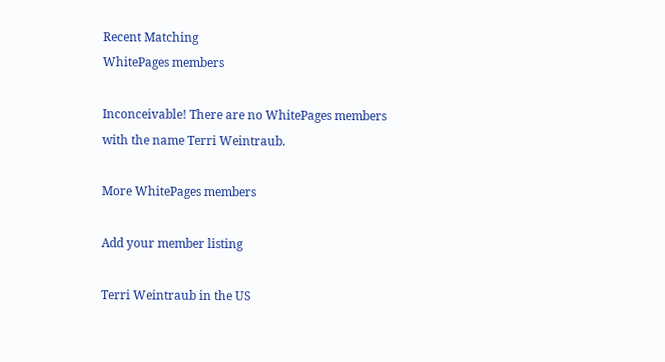Recent Matching
WhitePages members

Inconceivable! There are no WhitePages members with the name Terri Weintraub.

More WhitePages members

Add your member listing

Terri Weintraub in the US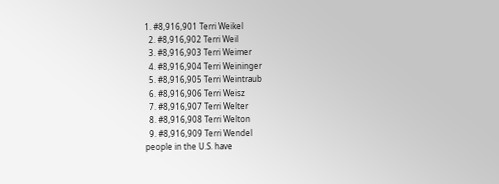1. #8,916,901 Terri Weikel
  2. #8,916,902 Terri Weil
  3. #8,916,903 Terri Weimer
  4. #8,916,904 Terri Weininger
  5. #8,916,905 Terri Weintraub
  6. #8,916,906 Terri Weisz
  7. #8,916,907 Terri Welter
  8. #8,916,908 Terri Welton
  9. #8,916,909 Terri Wendel
people in the U.S. have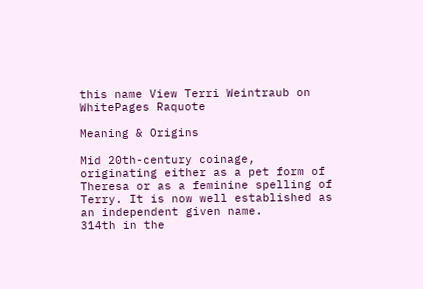this name View Terri Weintraub on WhitePages Raquote

Meaning & Origins

Mid 20th-century coinage, originating either as a pet form of Theresa or as a feminine spelling of Terry. It is now well established as an independent given name.
314th in the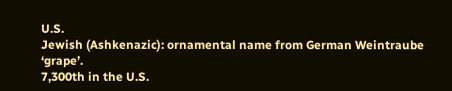U.S.
Jewish (Ashkenazic): ornamental name from German Weintraube ‘grape’.
7,300th in the U.S.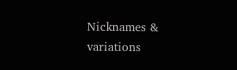Nicknames & variations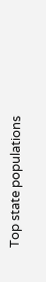Top state populations